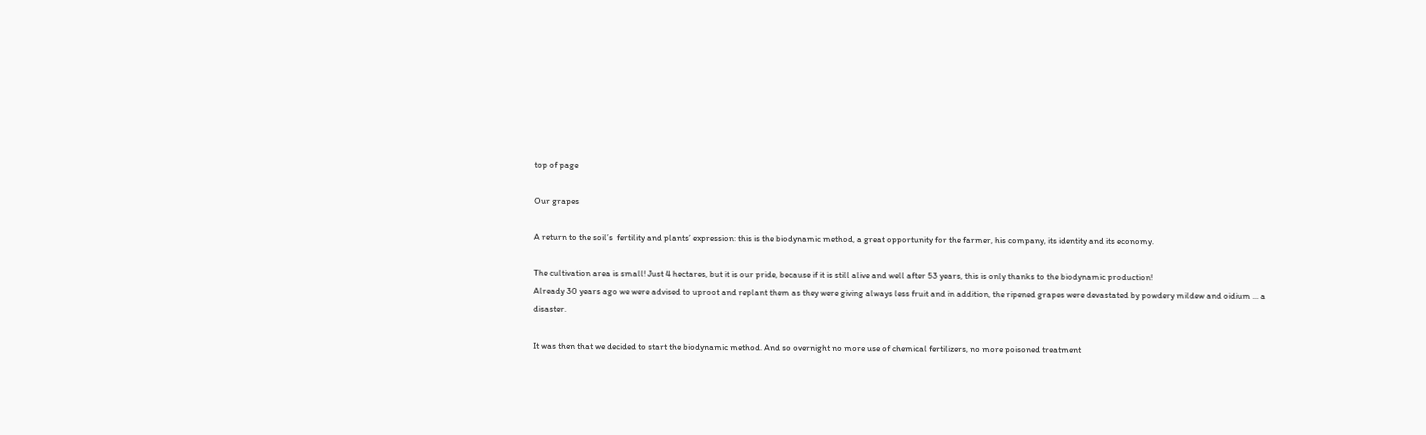top of page

Our grapes

A return to the soil’s  fertility and plants’ expression: this is the biodynamic method, a great opportunity for the farmer, his company, its identity and its economy.

The cultivation area is small! Just 4 hectares, but it is our pride, because if it is still alive and well after 53 years, this is only thanks to the biodynamic production!
Already 30 years ago we were advised to uproot and replant them as they were giving always less fruit and in addition, the ripened grapes were devastated by powdery mildew and oidium ... a disaster.

It was then that we decided to start the biodynamic method. And so overnight no more use of chemical fertilizers, no more poisoned treatment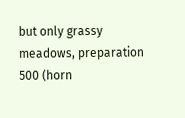but only grassy meadows, preparation 500 (horn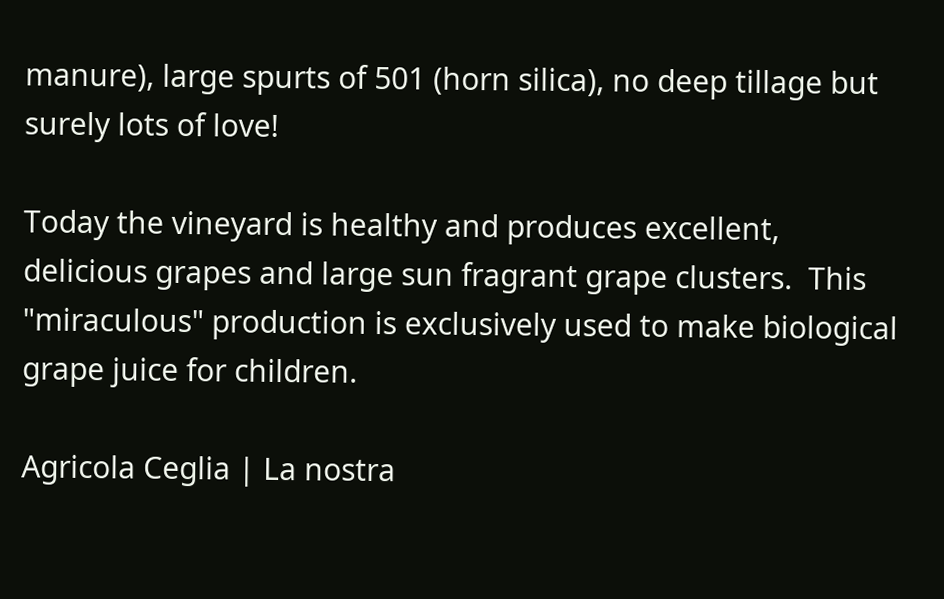manure), large spurts of 501 (horn silica), no deep tillage but surely lots of love!

Today the vineyard is healthy and produces excellent, delicious grapes and large sun fragrant grape clusters.  This "miraculous" production is exclusively used to make biological grape juice for children.

Agricola Ceglia | La nostra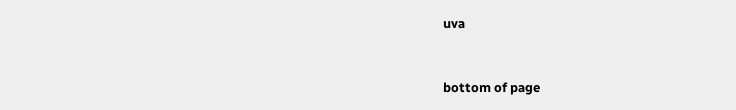uva


bottom of page